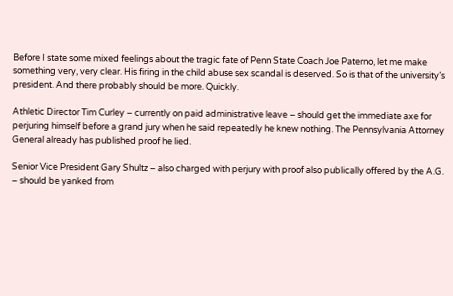Before I state some mixed feelings about the tragic fate of Penn State Coach Joe Paterno, let me make something very, very clear. His firing in the child abuse sex scandal is deserved. So is that of the university’s president. And there probably should be more. Quickly.

Athletic Director Tim Curley – currently on paid administrative leave – should get the immediate axe for perjuring himself before a grand jury when he said repeatedly he knew nothing. The Pennsylvania Attorney General already has published proof he lied.

Senior Vice President Gary Shultz – also charged with perjury with proof also publically offered by the A.G. – should be yanked from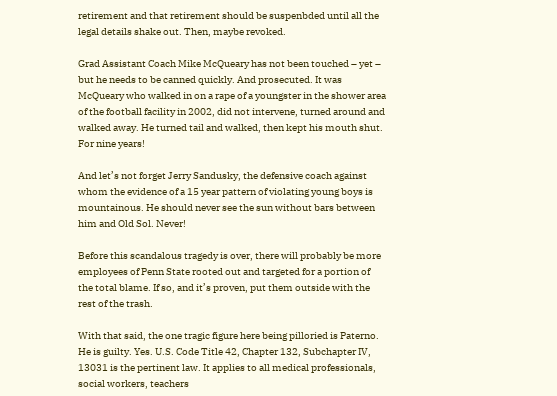retirement and that retirement should be suspenbded until all the legal details shake out. Then, maybe revoked.

Grad Assistant Coach Mike McQueary has not been touched – yet – but he needs to be canned quickly. And prosecuted. It was McQueary who walked in on a rape of a youngster in the shower area of the football facility in 2002, did not intervene, turned around and walked away. He turned tail and walked, then kept his mouth shut. For nine years!

And let’s not forget Jerry Sandusky, the defensive coach against whom the evidence of a 15 year pattern of violating young boys is mountainous. He should never see the sun without bars between him and Old Sol. Never!

Before this scandalous tragedy is over, there will probably be more employees of Penn State rooted out and targeted for a portion of the total blame. If so, and it’s proven, put them outside with the rest of the trash.

With that said, the one tragic figure here being pilloried is Paterno. He is guilty. Yes. U.S. Code Title 42, Chapter 132, Subchapter IV, 13031 is the pertinent law. It applies to all medical professionals, social workers, teachers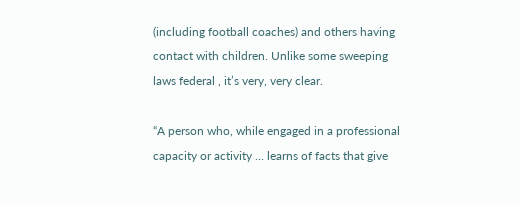(including football coaches) and others having contact with children. Unlike some sweeping laws federal , it’s very, very clear.

“A person who, while engaged in a professional capacity or activity … learns of facts that give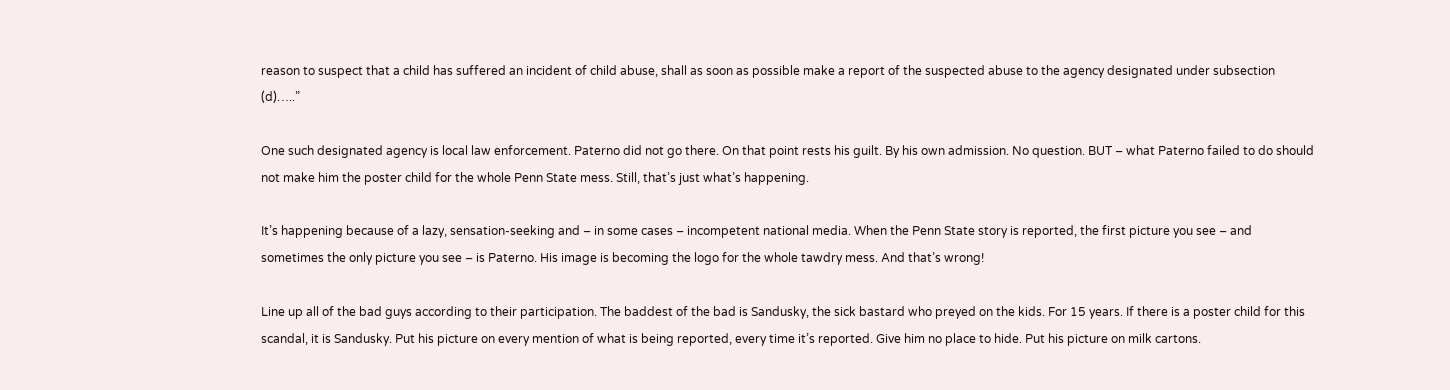reason to suspect that a child has suffered an incident of child abuse, shall as soon as possible make a report of the suspected abuse to the agency designated under subsection (d)…..”

One such designated agency is local law enforcement. Paterno did not go there. On that point rests his guilt. By his own admission. No question. BUT – what Paterno failed to do should not make him the poster child for the whole Penn State mess. Still, that’s just what’s happening.

It’s happening because of a lazy, sensation-seeking and – in some cases – incompetent national media. When the Penn State story is reported, the first picture you see – and sometimes the only picture you see – is Paterno. His image is becoming the logo for the whole tawdry mess. And that’s wrong!

Line up all of the bad guys according to their participation. The baddest of the bad is Sandusky, the sick bastard who preyed on the kids. For 15 years. If there is a poster child for this scandal, it is Sandusky. Put his picture on every mention of what is being reported, every time it’s reported. Give him no place to hide. Put his picture on milk cartons.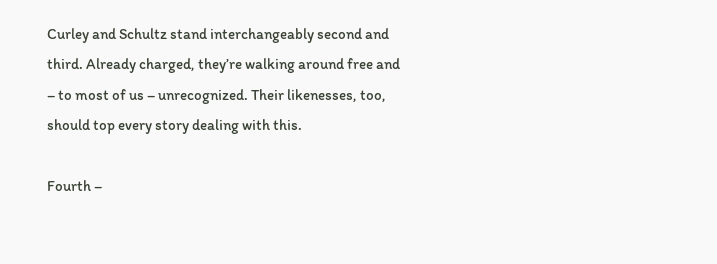Curley and Schultz stand interchangeably second and third. Already charged, they’re walking around free and – to most of us – unrecognized. Their likenesses, too, should top every story dealing with this.

Fourth –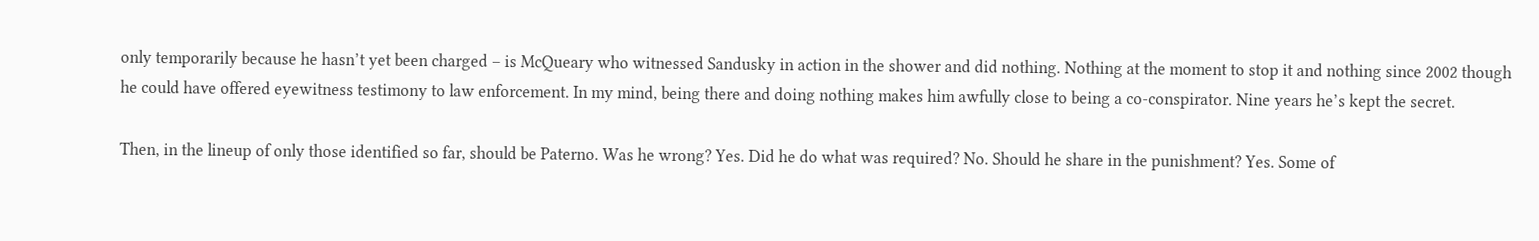only temporarily because he hasn’t yet been charged – is McQueary who witnessed Sandusky in action in the shower and did nothing. Nothing at the moment to stop it and nothing since 2002 though he could have offered eyewitness testimony to law enforcement. In my mind, being there and doing nothing makes him awfully close to being a co-conspirator. Nine years he’s kept the secret.

Then, in the lineup of only those identified so far, should be Paterno. Was he wrong? Yes. Did he do what was required? No. Should he share in the punishment? Yes. Some of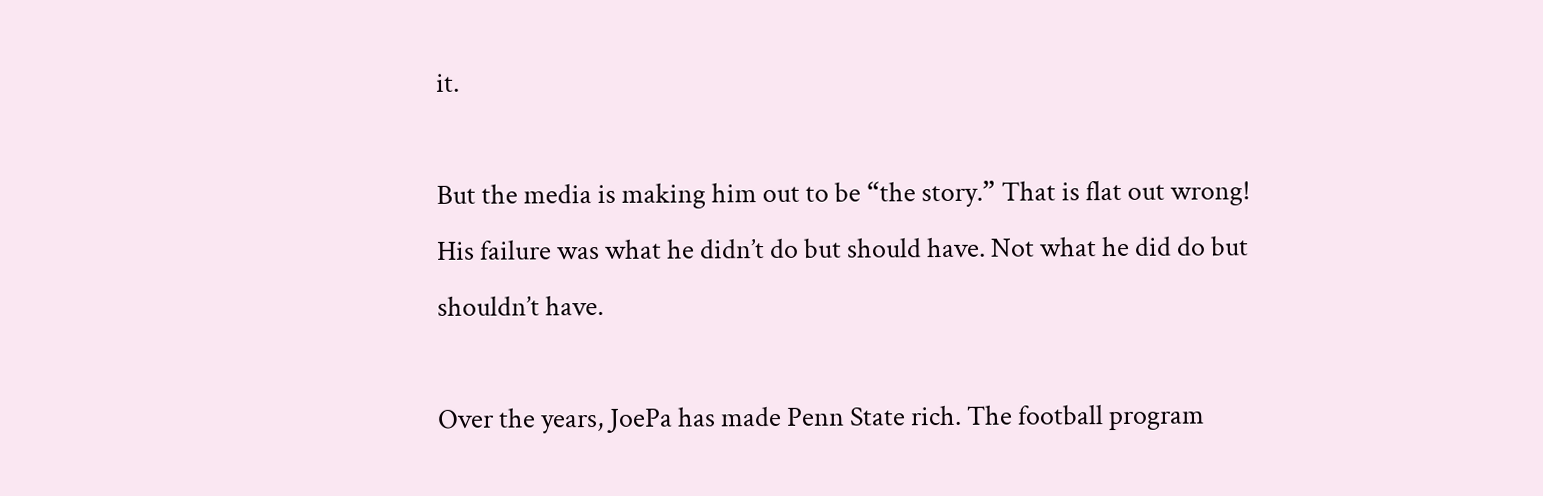it.

But the media is making him out to be “the story.” That is flat out wrong! His failure was what he didn’t do but should have. Not what he did do but shouldn’t have.

Over the years, JoePa has made Penn State rich. The football program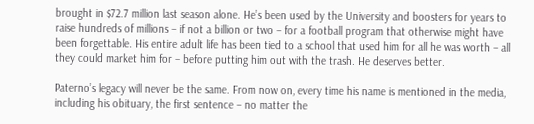brought in $72.7 million last season alone. He’s been used by the University and boosters for years to raise hundreds of millions – if not a billion or two – for a football program that otherwise might have been forgettable. His entire adult life has been tied to a school that used him for all he was worth – all they could market him for – before putting him out with the trash. He deserves better.

Paterno’s legacy will never be the same. From now on, every time his name is mentioned in the media, including his obituary, the first sentence – no matter the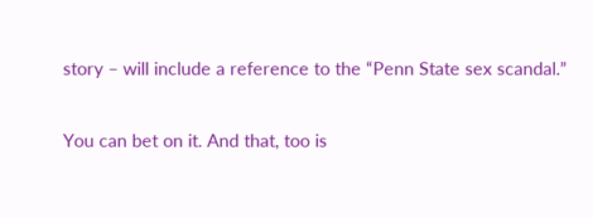story – will include a reference to the “Penn State sex scandal.”

You can bet on it. And that, too is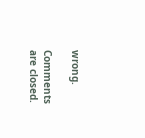wrong.

Comments are closed.